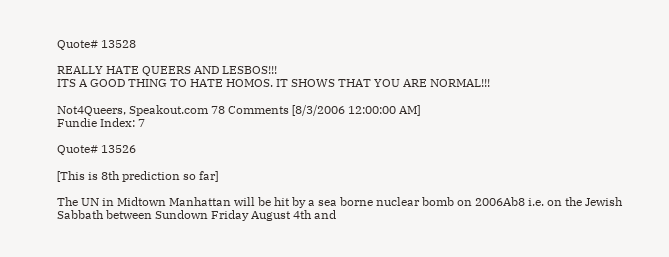Quote# 13528

REALLY HATE QUEERS AND LESBOS!!!
ITS A GOOD THING TO HATE HOMOS. IT SHOWS THAT YOU ARE NORMAL!!!

Not4Queers, Speakout.com 78 Comments [8/3/2006 12:00:00 AM]
Fundie Index: 7

Quote# 13526

[This is 8th prediction so far]

The UN in Midtown Manhattan will be hit by a sea borne nuclear bomb on 2006Ab8 i.e. on the Jewish Sabbath between Sundown Friday August 4th and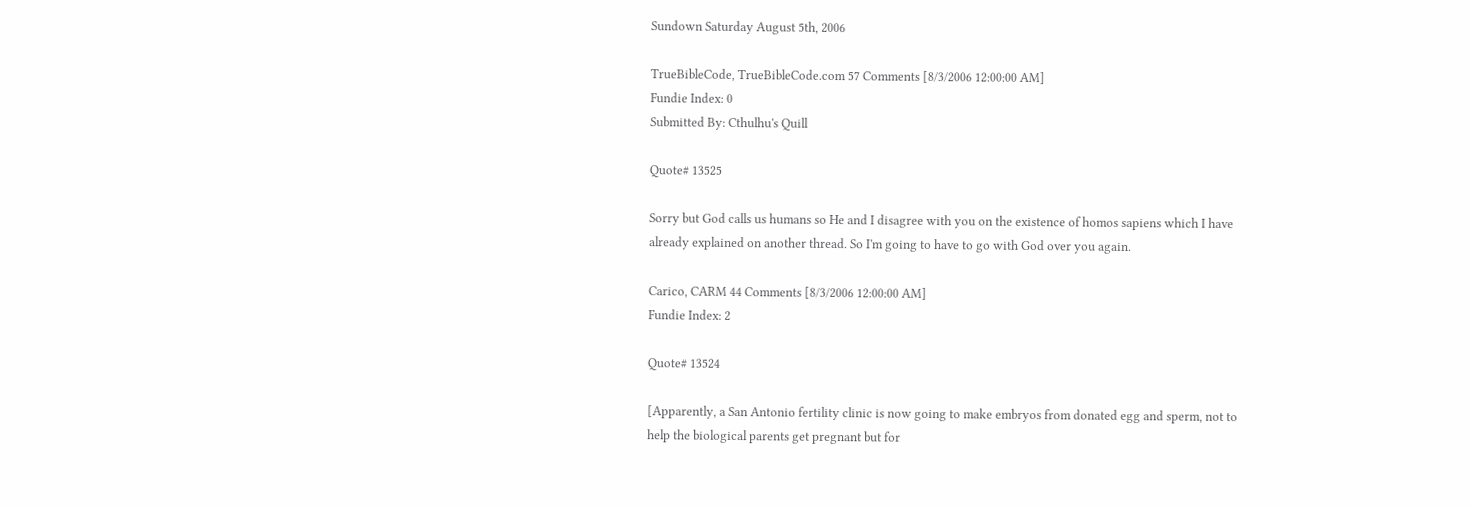Sundown Saturday August 5th, 2006

TrueBibleCode, TrueBibleCode.com 57 Comments [8/3/2006 12:00:00 AM]
Fundie Index: 0
Submitted By: Cthulhu's Quill

Quote# 13525

Sorry but God calls us humans so He and I disagree with you on the existence of homos sapiens which I have already explained on another thread. So I'm going to have to go with God over you again.

Carico, CARM 44 Comments [8/3/2006 12:00:00 AM]
Fundie Index: 2

Quote# 13524

[Apparently, a San Antonio fertility clinic is now going to make embryos from donated egg and sperm, not to help the biological parents get pregnant but for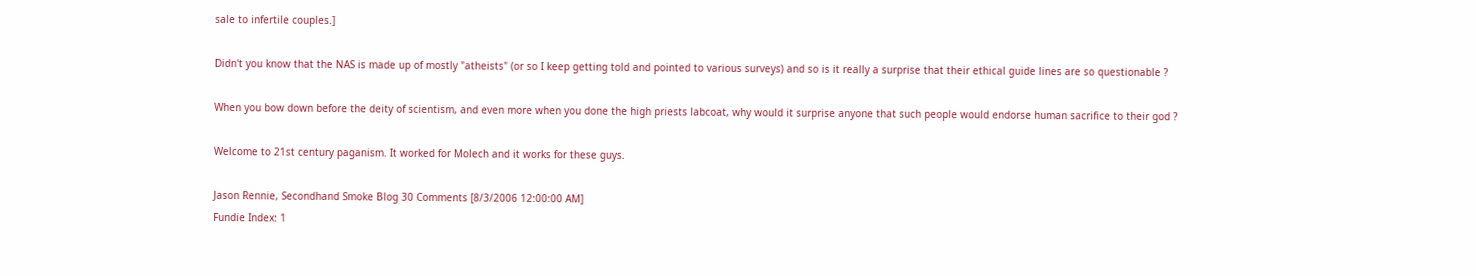sale to infertile couples.]

Didn't you know that the NAS is made up of mostly "atheists" (or so I keep getting told and pointed to various surveys) and so is it really a surprise that their ethical guide lines are so questionable ?

When you bow down before the deity of scientism, and even more when you done the high priests labcoat, why would it surprise anyone that such people would endorse human sacrifice to their god ?

Welcome to 21st century paganism. It worked for Molech and it works for these guys.

Jason Rennie, Secondhand Smoke Blog 30 Comments [8/3/2006 12:00:00 AM]
Fundie Index: 1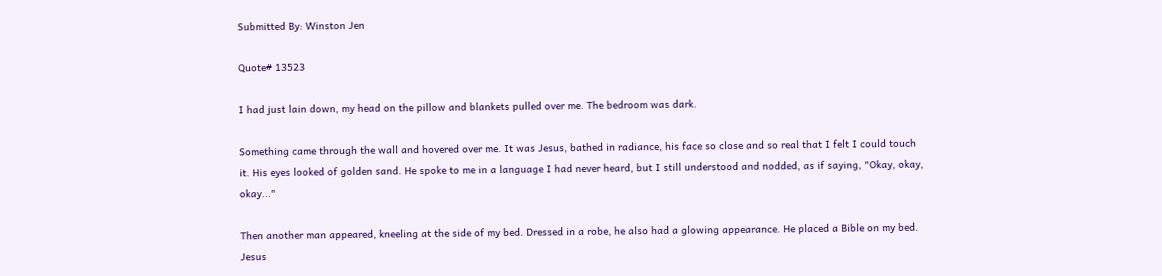Submitted By: Winston Jen

Quote# 13523

I had just lain down, my head on the pillow and blankets pulled over me. The bedroom was dark.

Something came through the wall and hovered over me. It was Jesus, bathed in radiance, his face so close and so real that I felt I could touch it. His eyes looked of golden sand. He spoke to me in a language I had never heard, but I still understood and nodded, as if saying, "Okay, okay, okay..."

Then another man appeared, kneeling at the side of my bed. Dressed in a robe, he also had a glowing appearance. He placed a Bible on my bed. Jesus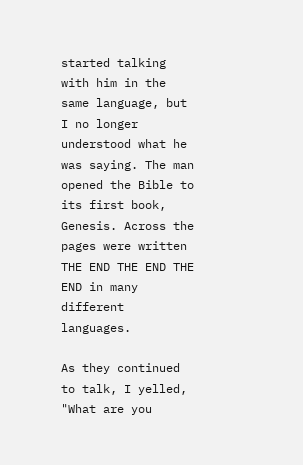started talking with him in the same language, but I no longer understood what he was saying. The man opened the Bible to its first book, Genesis. Across the pages were written THE END THE END THE END in many different languages.

As they continued to talk, I yelled, "What are you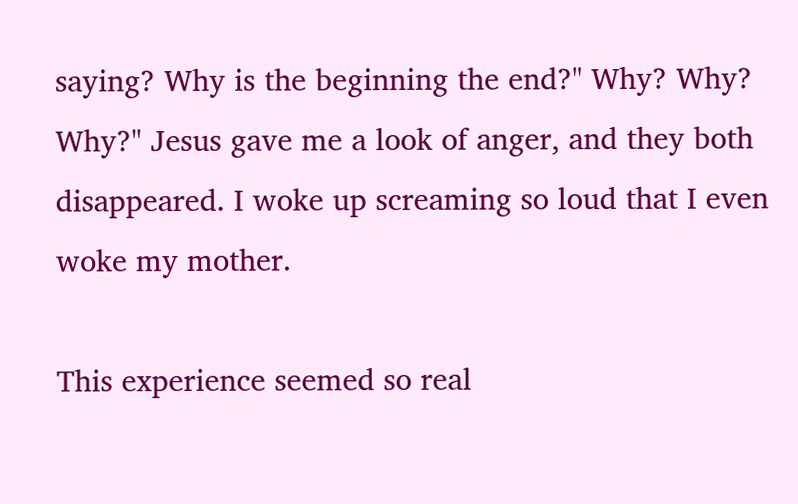saying? Why is the beginning the end?" Why? Why? Why?" Jesus gave me a look of anger, and they both disappeared. I woke up screaming so loud that I even woke my mother.

This experience seemed so real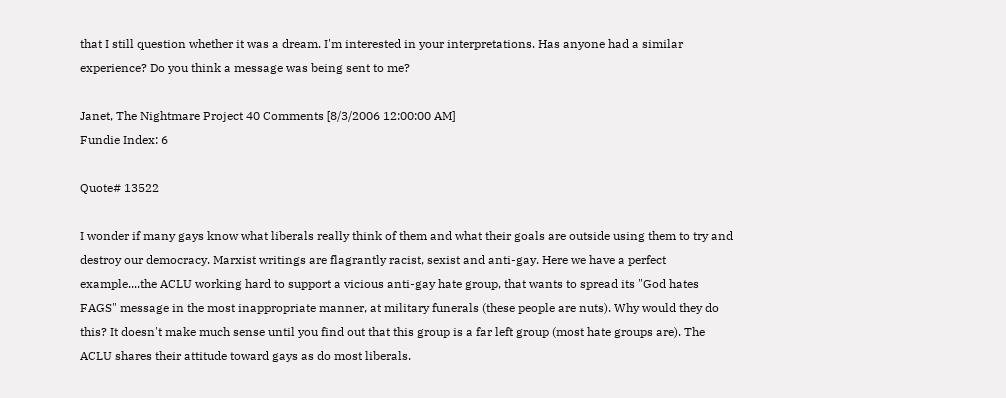that I still question whether it was a dream. I'm interested in your interpretations. Has anyone had a similar experience? Do you think a message was being sent to me?

Janet, The Nightmare Project 40 Comments [8/3/2006 12:00:00 AM]
Fundie Index: 6

Quote# 13522

I wonder if many gays know what liberals really think of them and what their goals are outside using them to try and destroy our democracy. Marxist writings are flagrantly racist, sexist and anti-gay. Here we have a perfect example....the ACLU working hard to support a vicious anti-gay hate group, that wants to spread its "God hates FAGS" message in the most inappropriate manner, at military funerals (these people are nuts). Why would they do this? It doesn't make much sense until you find out that this group is a far left group (most hate groups are). The ACLU shares their attitude toward gays as do most liberals.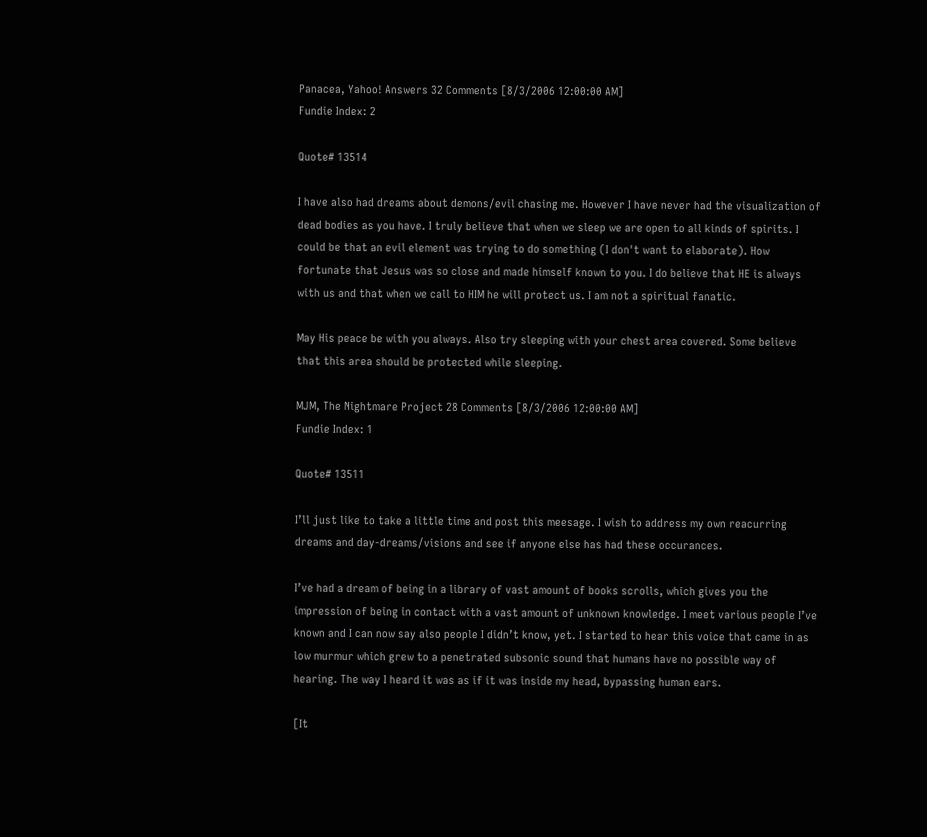Panacea, Yahoo! Answers 32 Comments [8/3/2006 12:00:00 AM]
Fundie Index: 2

Quote# 13514

I have also had dreams about demons/evil chasing me. However I have never had the visualization of dead bodies as you have. I truly believe that when we sleep we are open to all kinds of spirits. I could be that an evil element was trying to do something (I don't want to elaborate). How fortunate that Jesus was so close and made himself known to you. I do believe that HE is always with us and that when we call to HIM he will protect us. I am not a spiritual fanatic.

May His peace be with you always. Also try sleeping with your chest area covered. Some believe that this area should be protected while sleeping.

MJM, The Nightmare Project 28 Comments [8/3/2006 12:00:00 AM]
Fundie Index: 1

Quote# 13511

I’ll just like to take a little time and post this meesage. I wish to address my own reacurring dreams and day-dreams/visions and see if anyone else has had these occurances.

I’ve had a dream of being in a library of vast amount of books scrolls, which gives you the impression of being in contact with a vast amount of unknown knowledge. I meet various people I’ve known and I can now say also people I didn’t know, yet. I started to hear this voice that came in as low murmur which grew to a penetrated subsonic sound that humans have no possible way of hearing. The way I heard it was as if it was inside my head, bypassing human ears.

[It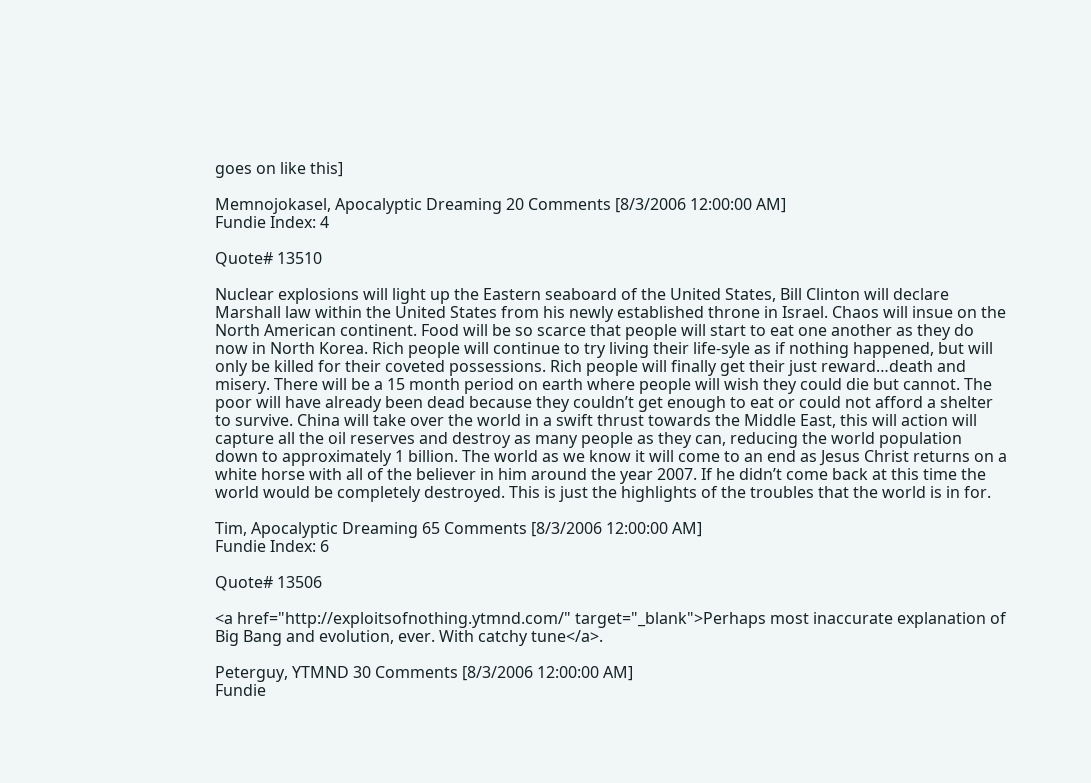goes on like this]

Memnojokasel, Apocalyptic Dreaming 20 Comments [8/3/2006 12:00:00 AM]
Fundie Index: 4

Quote# 13510

Nuclear explosions will light up the Eastern seaboard of the United States, Bill Clinton will declare Marshall law within the United States from his newly established throne in Israel. Chaos will insue on the North American continent. Food will be so scarce that people will start to eat one another as they do now in North Korea. Rich people will continue to try living their life-syle as if nothing happened, but will only be killed for their coveted possessions. Rich people will finally get their just reward…death and misery. There will be a 15 month period on earth where people will wish they could die but cannot. The poor will have already been dead because they couldn’t get enough to eat or could not afford a shelter to survive. China will take over the world in a swift thrust towards the Middle East, this will action will capture all the oil reserves and destroy as many people as they can, reducing the world population down to approximately 1 billion. The world as we know it will come to an end as Jesus Christ returns on a white horse with all of the believer in him around the year 2007. If he didn’t come back at this time the world would be completely destroyed. This is just the highlights of the troubles that the world is in for.

Tim, Apocalyptic Dreaming 65 Comments [8/3/2006 12:00:00 AM]
Fundie Index: 6

Quote# 13506

<a href="http://exploitsofnothing.ytmnd.com/" target="_blank">Perhaps most inaccurate explanation of Big Bang and evolution, ever. With catchy tune</a>.

Peterguy, YTMND 30 Comments [8/3/2006 12:00:00 AM]
Fundie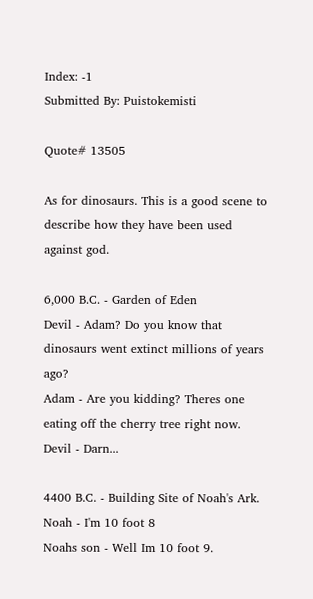Index: -1
Submitted By: Puistokemisti

Quote# 13505

As for dinosaurs. This is a good scene to describe how they have been used against god.

6,000 B.C. - Garden of Eden
Devil - Adam? Do you know that dinosaurs went extinct millions of years ago?
Adam - Are you kidding? Theres one eating off the cherry tree right now.
Devil - Darn...

4400 B.C. - Building Site of Noah's Ark.
Noah - I'm 10 foot 8
Noahs son - Well Im 10 foot 9.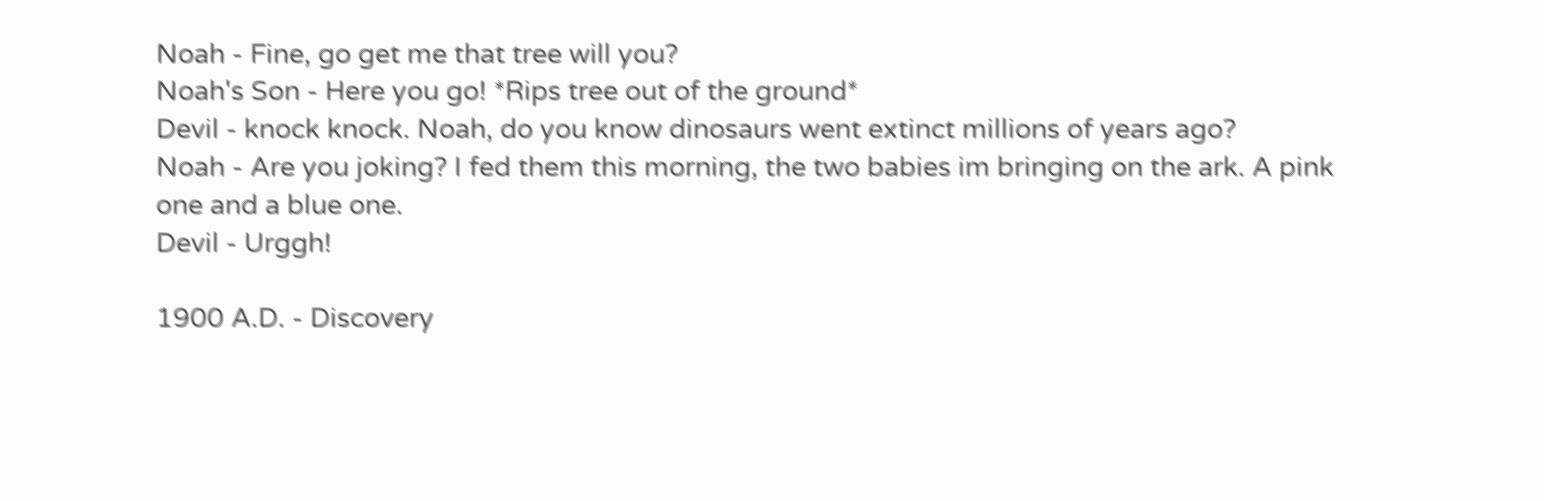Noah - Fine, go get me that tree will you?
Noah's Son - Here you go! *Rips tree out of the ground*
Devil - knock knock. Noah, do you know dinosaurs went extinct millions of years ago?
Noah - Are you joking? I fed them this morning, the two babies im bringing on the ark. A pink one and a blue one.
Devil - Urggh!

1900 A.D. - Discovery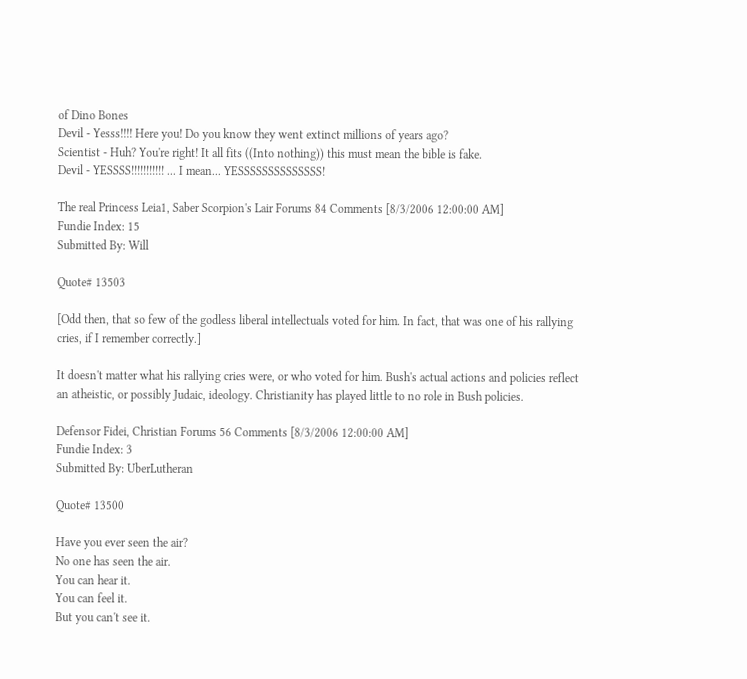of Dino Bones
Devil - Yesss!!!! Here you! Do you know they went extinct millions of years ago?
Scientist - Huh? You're right! It all fits ((Into nothing)) this must mean the bible is fake.
Devil - YESSSS!!!!!!!!!!! ... I mean... YESSSSSSSSSSSSSS!

The real Princess Leia1, Saber Scorpion's Lair Forums 84 Comments [8/3/2006 12:00:00 AM]
Fundie Index: 15
Submitted By: Will

Quote# 13503

[Odd then, that so few of the godless liberal intellectuals voted for him. In fact, that was one of his rallying cries, if I remember correctly.]

It doesn't matter what his rallying cries were, or who voted for him. Bush's actual actions and policies reflect an atheistic, or possibly Judaic, ideology. Christianity has played little to no role in Bush policies.

Defensor Fidei, Christian Forums 56 Comments [8/3/2006 12:00:00 AM]
Fundie Index: 3
Submitted By: UberLutheran

Quote# 13500

Have you ever seen the air?
No one has seen the air.
You can hear it.
You can feel it.
But you can't see it.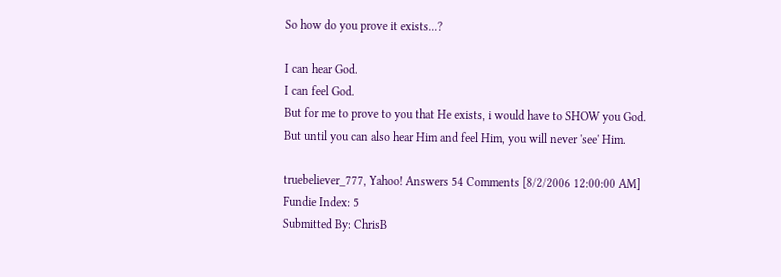So how do you prove it exists...?

I can hear God.
I can feel God.
But for me to prove to you that He exists, i would have to SHOW you God.
But until you can also hear Him and feel Him, you will never 'see' Him.

truebeliever_777, Yahoo! Answers 54 Comments [8/2/2006 12:00:00 AM]
Fundie Index: 5
Submitted By: ChrisB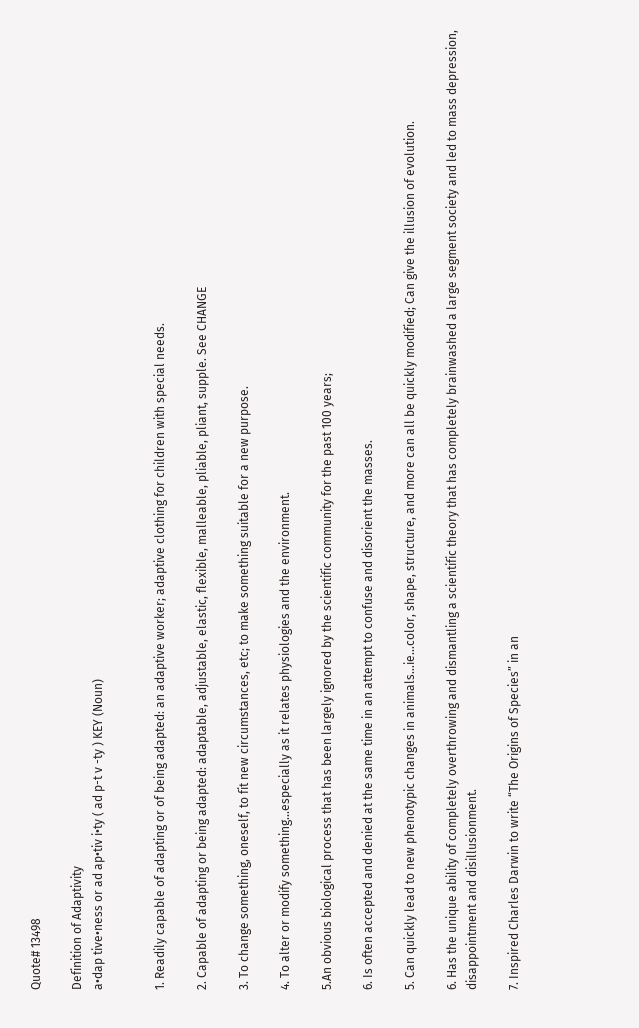Quote# 13498

Definition of Adaptivity
a•dap tive•ness or ad ap•tiv i•ty ( ad p-t v -ty ) KEY (Noun)


1. Readily capable of adapting or of being adapted: an adaptive worker; adaptive clothing for children with special needs.

2. Capable of adapting or being adapted: adaptable, adjustable, elastic, flexible, malleable, pliable, pliant, supple. See CHANGE

3. To change something, oneself, to fit new circumstances, etc; to make something suitable for a new purpose.

4. To alter or modify something...especially as it relates physiologies and the environment.

5.An obvious biological process that has been largely ignored by the scientific community for the past 100 years;

6. Is often accepted and denied at the same time in an attempt to confuse and disorient the masses.

5. Can quickly lead to new phenotypic changes in animals…ie…color, shape, structure, and more can all be quickly modified; Can give the illusion of evolution.

6. Has the unique ability of completely overthrowing and dismantling a scientific theory that has completely brainwashed a large segment society and led to mass depression, disappointment and disillusionment.

7. Inspired Charles Darwin to write “The Origins of Species” in an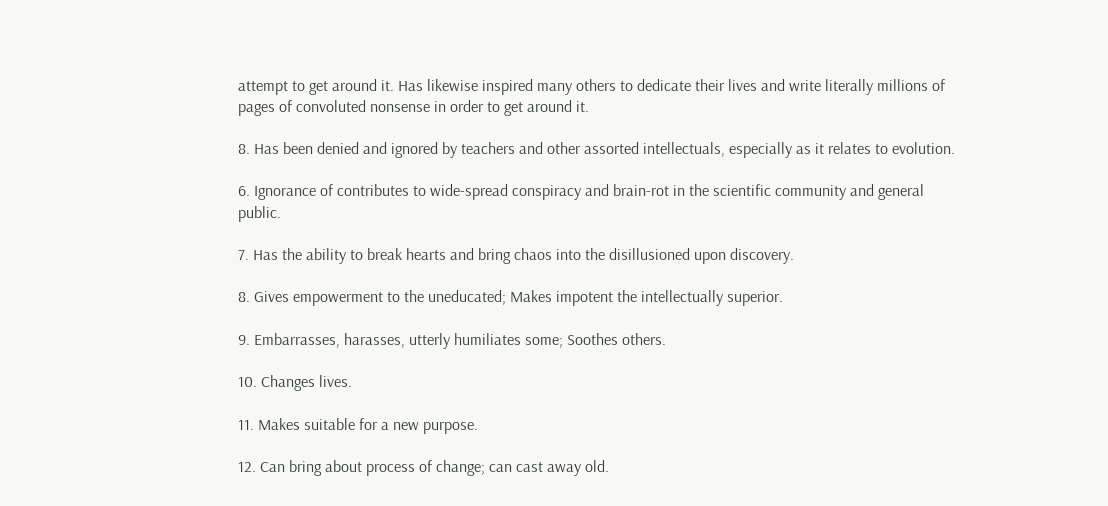attempt to get around it. Has likewise inspired many others to dedicate their lives and write literally millions of pages of convoluted nonsense in order to get around it.

8. Has been denied and ignored by teachers and other assorted intellectuals, especially as it relates to evolution.

6. Ignorance of contributes to wide-spread conspiracy and brain-rot in the scientific community and general public.

7. Has the ability to break hearts and bring chaos into the disillusioned upon discovery.

8. Gives empowerment to the uneducated; Makes impotent the intellectually superior.

9. Embarrasses, harasses, utterly humiliates some; Soothes others.

10. Changes lives.

11. Makes suitable for a new purpose.

12. Can bring about process of change; can cast away old.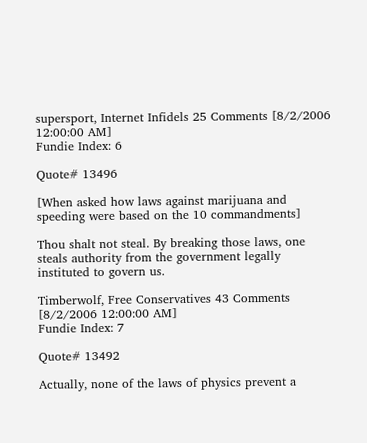supersport, Internet Infidels 25 Comments [8/2/2006 12:00:00 AM]
Fundie Index: 6

Quote# 13496

[When asked how laws against marijuana and speeding were based on the 10 commandments]

Thou shalt not steal. By breaking those laws, one steals authority from the government legally instituted to govern us.

Timberwolf, Free Conservatives 43 Comments [8/2/2006 12:00:00 AM]
Fundie Index: 7

Quote# 13492

Actually, none of the laws of physics prevent a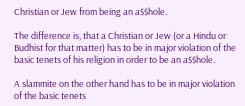Christian or Jew from being an a$$hole.

The difference is, that a Christian or Jew (or a Hindu or Budhist for that matter) has to be in major violation of the basic tenets of his religion in order to be an a$$hole.

A slammite on the other hand has to be in major violation of the basic tenets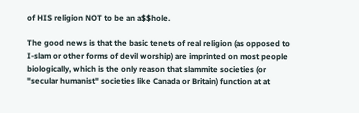of HIS religion NOT to be an a$$hole.

The good news is that the basic tenets of real religion (as opposed to I-slam or other forms of devil worship) are imprinted on most people biologically, which is the only reason that slammite societies (or "secular humanist" societies like Canada or Britain) function at at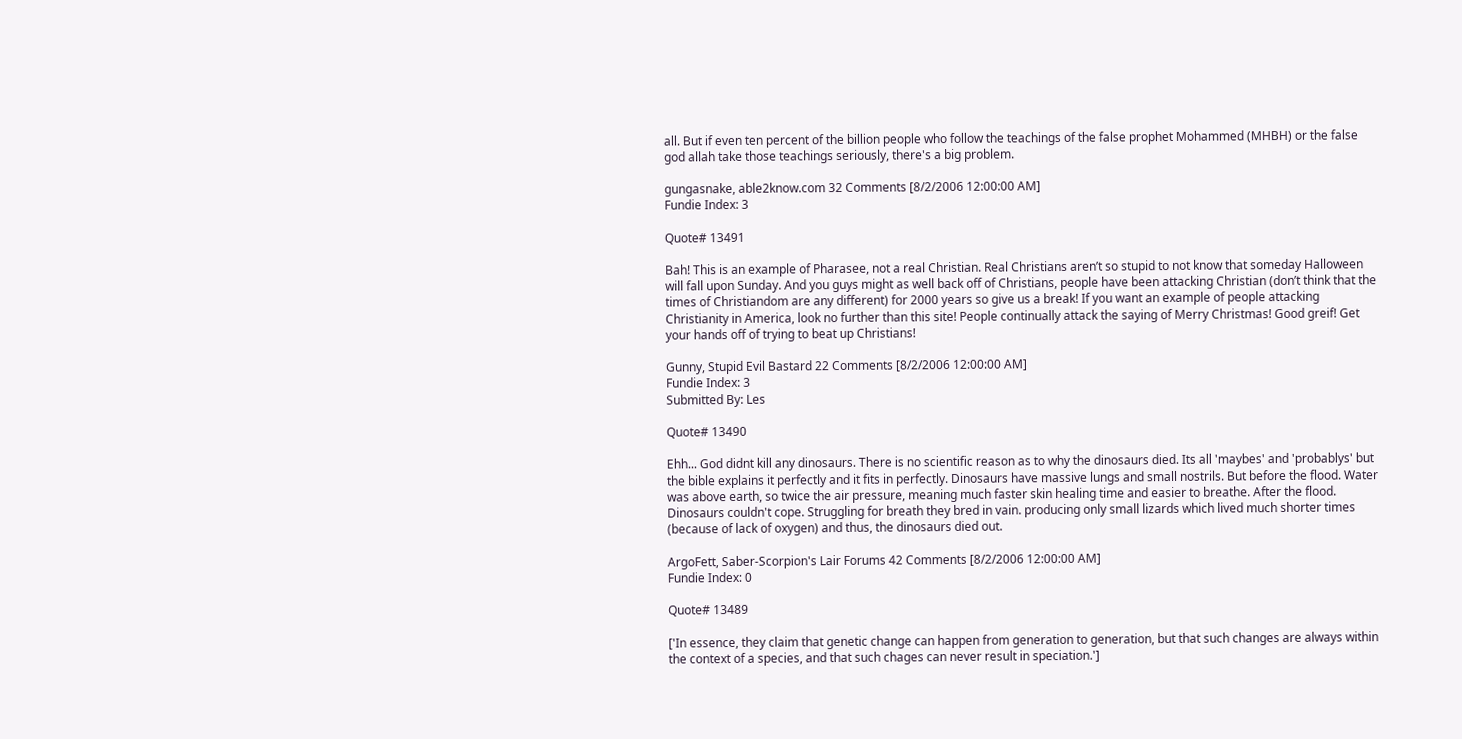all. But if even ten percent of the billion people who follow the teachings of the false prophet Mohammed (MHBH) or the false god allah take those teachings seriously, there's a big problem.

gungasnake, able2know.com 32 Comments [8/2/2006 12:00:00 AM]
Fundie Index: 3

Quote# 13491

Bah! This is an example of Pharasee, not a real Christian. Real Christians aren’t so stupid to not know that someday Halloween will fall upon Sunday. And you guys might as well back off of Christians, people have been attacking Christian (don’t think that the times of Christiandom are any different) for 2000 years so give us a break! If you want an example of people attacking Christianity in America, look no further than this site! People continually attack the saying of Merry Christmas! Good greif! Get your hands off of trying to beat up Christians!

Gunny, Stupid Evil Bastard 22 Comments [8/2/2006 12:00:00 AM]
Fundie Index: 3
Submitted By: Les

Quote# 13490

Ehh... God didnt kill any dinosaurs. There is no scientific reason as to why the dinosaurs died. Its all 'maybes' and 'probablys' but the bible explains it perfectly and it fits in perfectly. Dinosaurs have massive lungs and small nostrils. But before the flood. Water was above earth, so twice the air pressure, meaning much faster skin healing time and easier to breathe. After the flood. Dinosaurs couldn't cope. Struggling for breath they bred in vain. producing only small lizards which lived much shorter times (because of lack of oxygen) and thus, the dinosaurs died out.

ArgoFett, Saber-Scorpion's Lair Forums 42 Comments [8/2/2006 12:00:00 AM]
Fundie Index: 0

Quote# 13489

['In essence, they claim that genetic change can happen from generation to generation, but that such changes are always within the context of a species, and that such chages can never result in speciation.']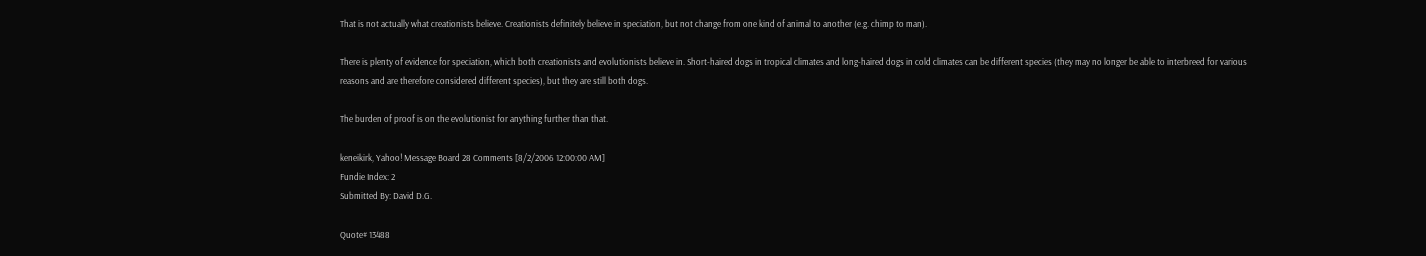That is not actually what creationists believe. Creationists definitely believe in speciation, but not change from one kind of animal to another (e.g. chimp to man).

There is plenty of evidence for speciation, which both creationists and evolutionists believe in. Short-haired dogs in tropical climates and long-haired dogs in cold climates can be different species (they may no longer be able to interbreed for various reasons and are therefore considered different species), but they are still both dogs.

The burden of proof is on the evolutionist for anything further than that.

keneikirk, Yahoo! Message Board 28 Comments [8/2/2006 12:00:00 AM]
Fundie Index: 2
Submitted By: David D.G.

Quote# 13488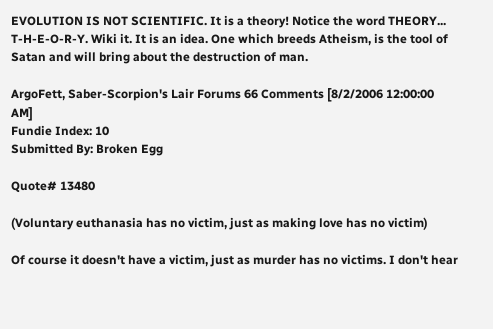EVOLUTION IS NOT SCIENTIFIC. It is a theory! Notice the word THEORY... T-H-E-O-R-Y. Wiki it. It is an idea. One which breeds Atheism, is the tool of Satan and will bring about the destruction of man.

ArgoFett, Saber-Scorpion's Lair Forums 66 Comments [8/2/2006 12:00:00 AM]
Fundie Index: 10
Submitted By: Broken Egg

Quote# 13480

(Voluntary euthanasia has no victim, just as making love has no victim)

Of course it doesn't have a victim, just as murder has no victims. I don't hear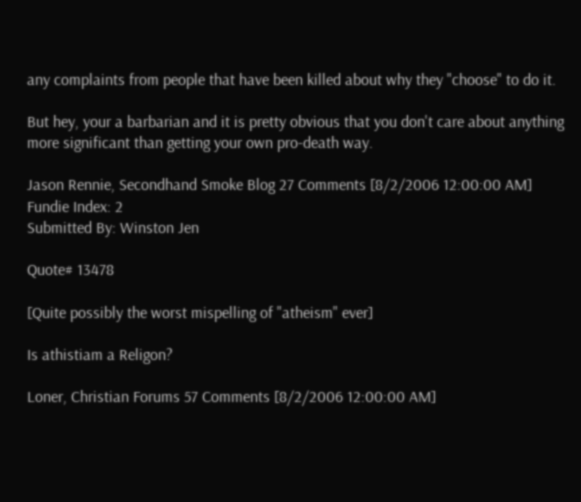any complaints from people that have been killed about why they "choose" to do it.

But hey, your a barbarian and it is pretty obvious that you don't care about anything more significant than getting your own pro-death way.

Jason Rennie, Secondhand Smoke Blog 27 Comments [8/2/2006 12:00:00 AM]
Fundie Index: 2
Submitted By: Winston Jen

Quote# 13478

[Quite possibly the worst mispelling of "atheism" ever]

Is athistiam a Religon?

Loner, Christian Forums 57 Comments [8/2/2006 12:00:00 AM]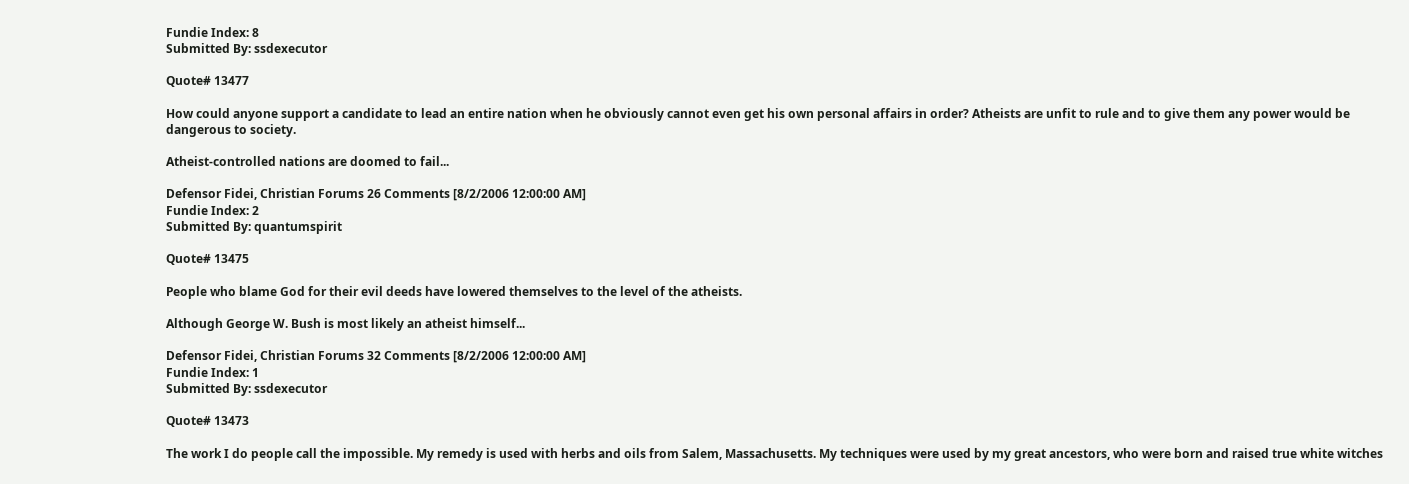Fundie Index: 8
Submitted By: ssdexecutor

Quote# 13477

How could anyone support a candidate to lead an entire nation when he obviously cannot even get his own personal affairs in order? Atheists are unfit to rule and to give them any power would be dangerous to society.

Atheist-controlled nations are doomed to fail...

Defensor Fidei, Christian Forums 26 Comments [8/2/2006 12:00:00 AM]
Fundie Index: 2
Submitted By: quantumspirit

Quote# 13475

People who blame God for their evil deeds have lowered themselves to the level of the atheists.

Although George W. Bush is most likely an atheist himself...

Defensor Fidei, Christian Forums 32 Comments [8/2/2006 12:00:00 AM]
Fundie Index: 1
Submitted By: ssdexecutor

Quote# 13473

The work I do people call the impossible. My remedy is used with herbs and oils from Salem, Massachusetts. My techniques were used by my great ancestors, who were born and raised true white witches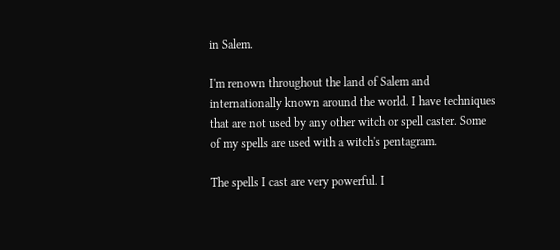in Salem.

I'm renown throughout the land of Salem and internationally known around the world. I have techniques that are not used by any other witch or spell caster. Some of my spells are used with a witch's pentagram.

The spells I cast are very powerful. I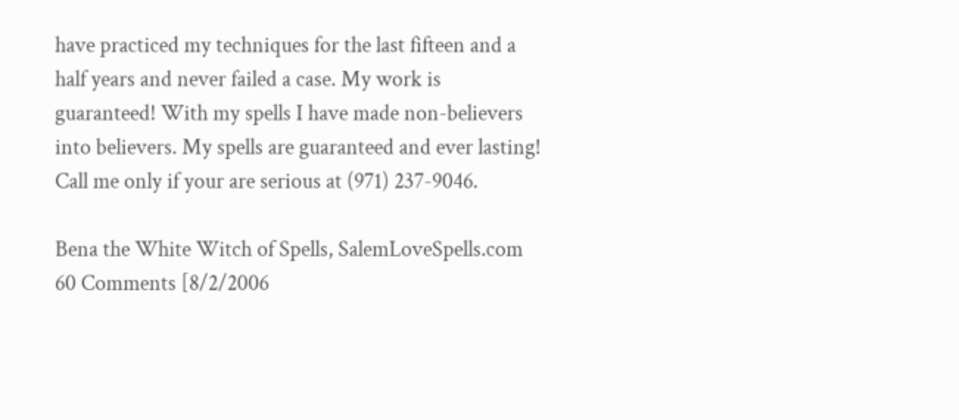have practiced my techniques for the last fifteen and a half years and never failed a case. My work is guaranteed! With my spells I have made non-believers into believers. My spells are guaranteed and ever lasting! Call me only if your are serious at (971) 237-9046.

Bena the White Witch of Spells, SalemLoveSpells.com 60 Comments [8/2/2006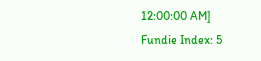12:00:00 AM]
Fundie Index: 5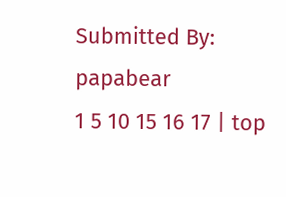Submitted By: papabear
1 5 10 15 16 17 | top